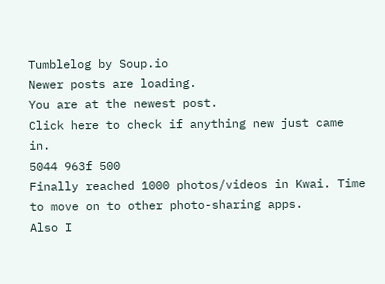Tumblelog by Soup.io
Newer posts are loading.
You are at the newest post.
Click here to check if anything new just came in.
5044 963f 500
Finally reached 1000 photos/videos in Kwai. Time to move on to other photo-sharing apps.
Also I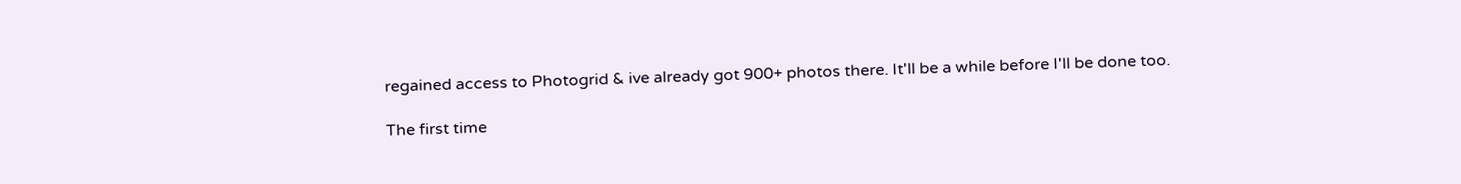regained access to Photogrid & ive already got 900+ photos there. It'll be a while before I'll be done too.

The first time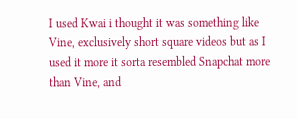I used Kwai i thought it was something like Vine, exclusively short square videos but as I used it more it sorta resembled Snapchat more than Vine, and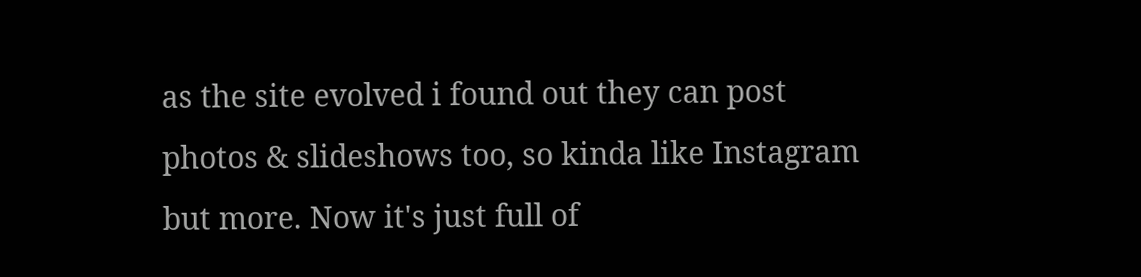as the site evolved i found out they can post photos & slideshows too, so kinda like Instagram but more. Now it's just full of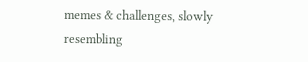memes & challenges, slowly resembling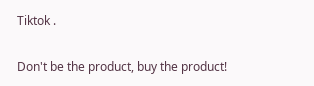Tiktok .

Don't be the product, buy the product!